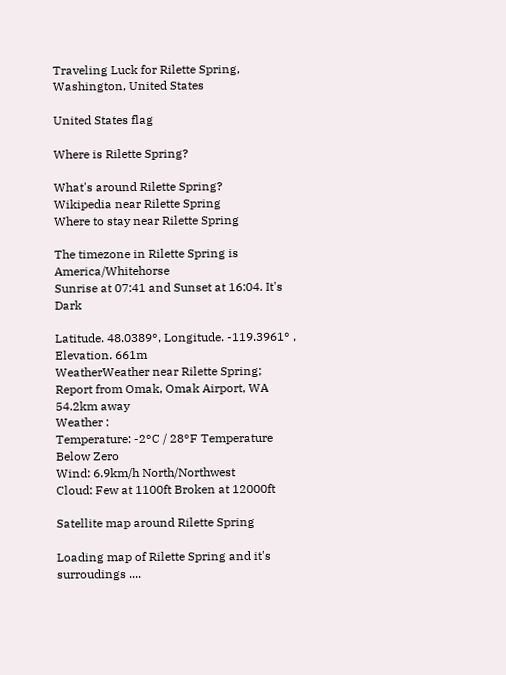Traveling Luck for Rilette Spring, Washington, United States

United States flag

Where is Rilette Spring?

What's around Rilette Spring?
Wikipedia near Rilette Spring
Where to stay near Rilette Spring

The timezone in Rilette Spring is America/Whitehorse
Sunrise at 07:41 and Sunset at 16:04. It's Dark

Latitude. 48.0389°, Longitude. -119.3961° , Elevation. 661m
WeatherWeather near Rilette Spring; Report from Omak, Omak Airport, WA 54.2km away
Weather :
Temperature: -2°C / 28°F Temperature Below Zero
Wind: 6.9km/h North/Northwest
Cloud: Few at 1100ft Broken at 12000ft

Satellite map around Rilette Spring

Loading map of Rilette Spring and it's surroudings ....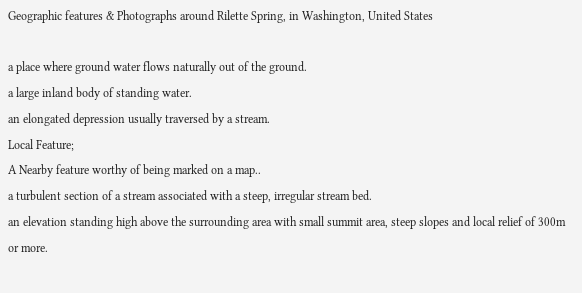Geographic features & Photographs around Rilette Spring, in Washington, United States

a place where ground water flows naturally out of the ground.
a large inland body of standing water.
an elongated depression usually traversed by a stream.
Local Feature;
A Nearby feature worthy of being marked on a map..
a turbulent section of a stream associated with a steep, irregular stream bed.
an elevation standing high above the surrounding area with small summit area, steep slopes and local relief of 300m or more.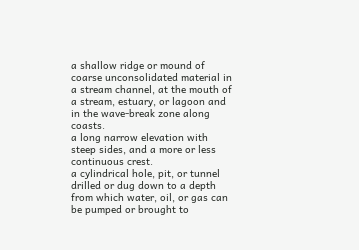a shallow ridge or mound of coarse unconsolidated material in a stream channel, at the mouth of a stream, estuary, or lagoon and in the wave-break zone along coasts.
a long narrow elevation with steep sides, and a more or less continuous crest.
a cylindrical hole, pit, or tunnel drilled or dug down to a depth from which water, oil, or gas can be pumped or brought to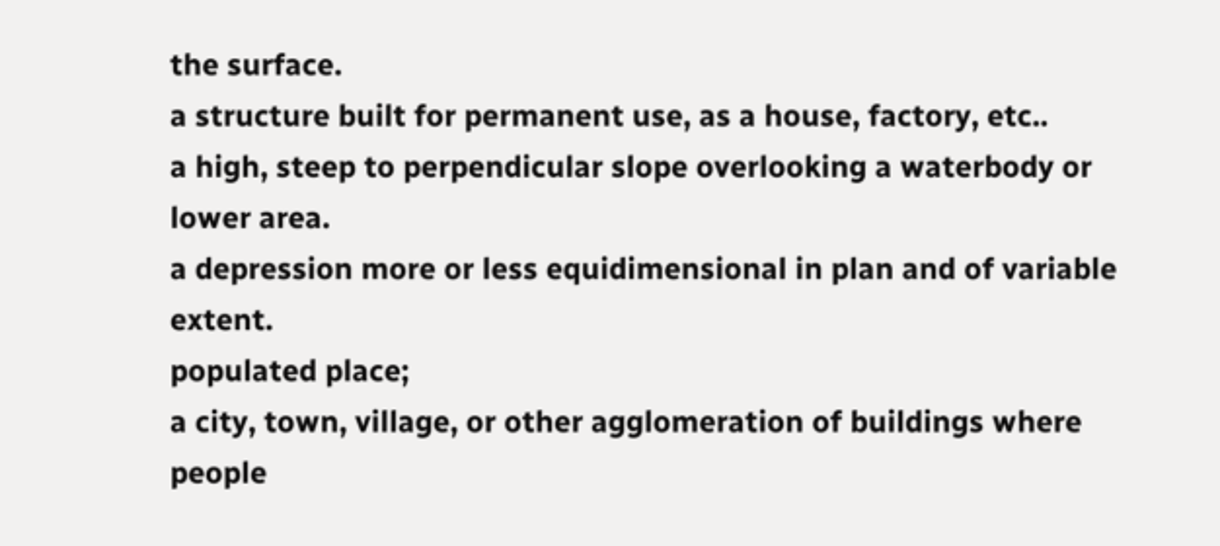the surface.
a structure built for permanent use, as a house, factory, etc..
a high, steep to perpendicular slope overlooking a waterbody or lower area.
a depression more or less equidimensional in plan and of variable extent.
populated place;
a city, town, village, or other agglomeration of buildings where people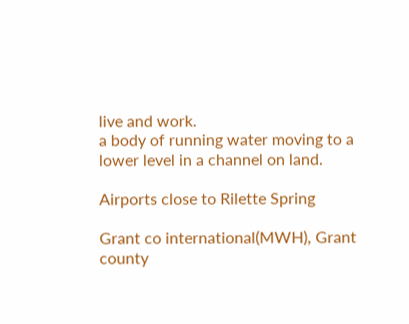live and work.
a body of running water moving to a lower level in a channel on land.

Airports close to Rilette Spring

Grant co international(MWH), Grant county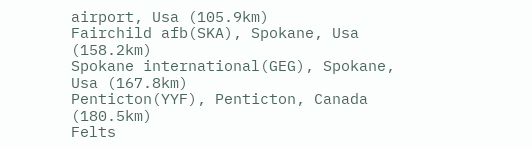airport, Usa (105.9km)
Fairchild afb(SKA), Spokane, Usa (158.2km)
Spokane international(GEG), Spokane, Usa (167.8km)
Penticton(YYF), Penticton, Canada (180.5km)
Felts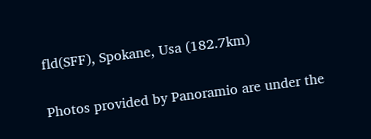fld(SFF), Spokane, Usa (182.7km)

Photos provided by Panoramio are under the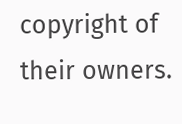copyright of their owners.